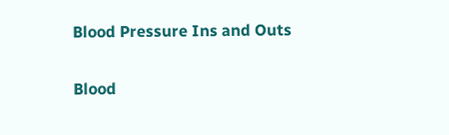Blood Pressure Ins and Outs

Blood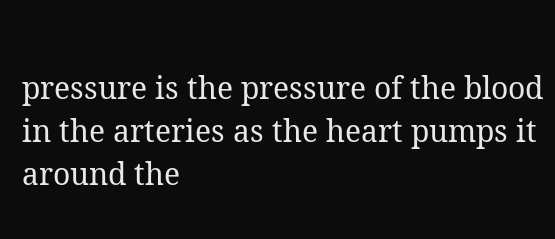pressure is the pressure of the blood in the arteries as the heart pumps it around the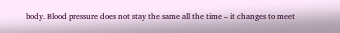body. Blood pressure does not stay the same all the time – it changes to meet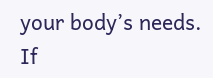your body’s needs. If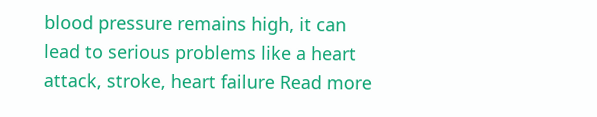blood pressure remains high, it can lead to serious problems like a heart attack, stroke, heart failure Read more